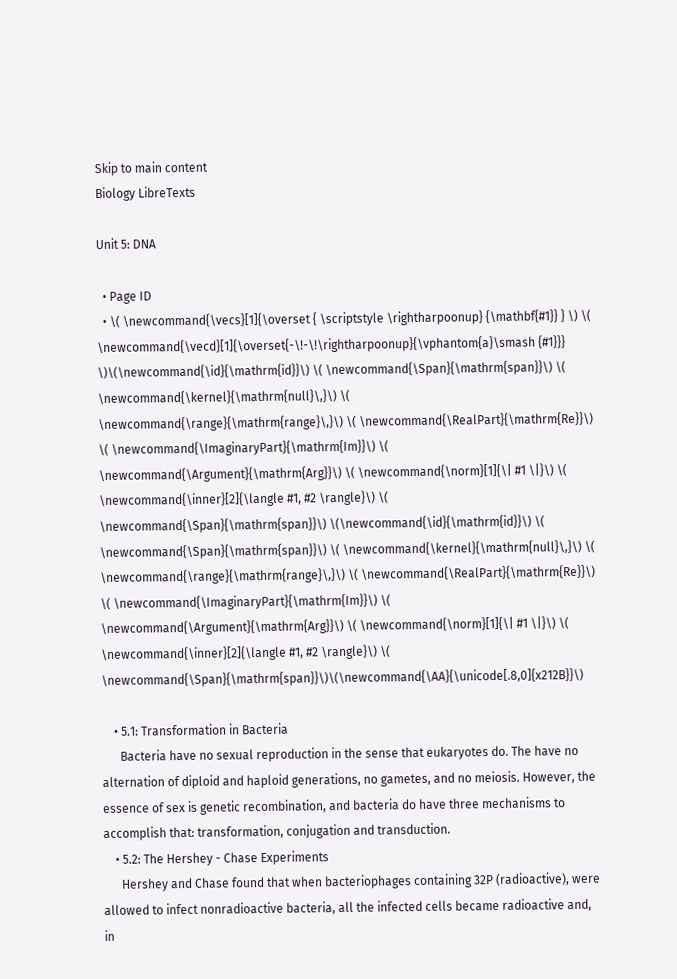Skip to main content
Biology LibreTexts

Unit 5: DNA

  • Page ID
  • \( \newcommand{\vecs}[1]{\overset { \scriptstyle \rightharpoonup} {\mathbf{#1}} } \) \( \newcommand{\vecd}[1]{\overset{-\!-\!\rightharpoonup}{\vphantom{a}\smash {#1}}} \)\(\newcommand{\id}{\mathrm{id}}\) \( \newcommand{\Span}{\mathrm{span}}\) \( \newcommand{\kernel}{\mathrm{null}\,}\) \( \newcommand{\range}{\mathrm{range}\,}\) \( \newcommand{\RealPart}{\mathrm{Re}}\) \( \newcommand{\ImaginaryPart}{\mathrm{Im}}\) \( \newcommand{\Argument}{\mathrm{Arg}}\) \( \newcommand{\norm}[1]{\| #1 \|}\) \( \newcommand{\inner}[2]{\langle #1, #2 \rangle}\) \( \newcommand{\Span}{\mathrm{span}}\) \(\newcommand{\id}{\mathrm{id}}\) \( \newcommand{\Span}{\mathrm{span}}\) \( \newcommand{\kernel}{\mathrm{null}\,}\) \( \newcommand{\range}{\mathrm{range}\,}\) \( \newcommand{\RealPart}{\mathrm{Re}}\) \( \newcommand{\ImaginaryPart}{\mathrm{Im}}\) \( \newcommand{\Argument}{\mathrm{Arg}}\) \( \newcommand{\norm}[1]{\| #1 \|}\) \( \newcommand{\inner}[2]{\langle #1, #2 \rangle}\) \( \newcommand{\Span}{\mathrm{span}}\)\(\newcommand{\AA}{\unicode[.8,0]{x212B}}\)

    • 5.1: Transformation in Bacteria
      Bacteria have no sexual reproduction in the sense that eukaryotes do. The have no alternation of diploid and haploid generations, no gametes, and no meiosis. However, the essence of sex is genetic recombination, and bacteria do have three mechanisms to accomplish that: transformation, conjugation and transduction.
    • 5.2: The Hershey - Chase Experiments
      Hershey and Chase found that when bacteriophages containing 32P (radioactive), were allowed to infect nonradioactive bacteria, all the infected cells became radioactive and, in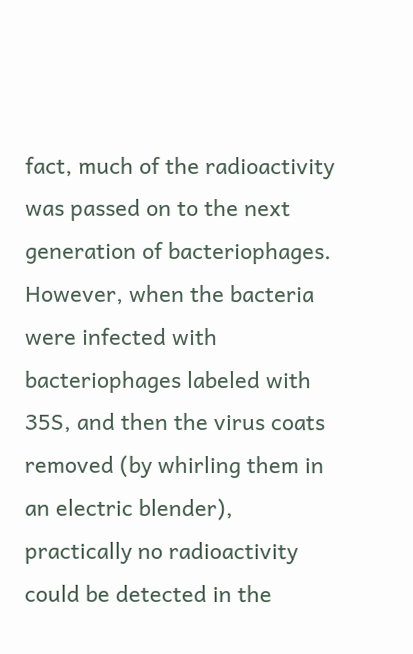fact, much of the radioactivity was passed on to the next generation of bacteriophages. However, when the bacteria were infected with bacteriophages labeled with 35S, and then the virus coats removed (by whirling them in an electric blender), practically no radioactivity could be detected in the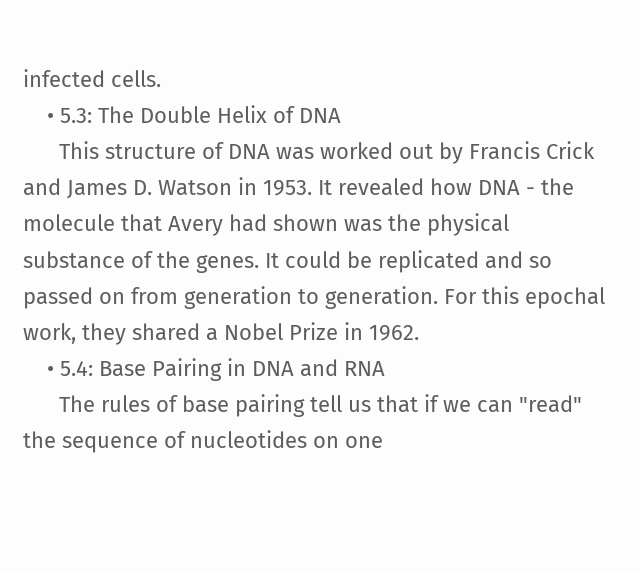infected cells.
    • 5.3: The Double Helix of DNA
      This structure of DNA was worked out by Francis Crick and James D. Watson in 1953. It revealed how DNA - the molecule that Avery had shown was the physical substance of the genes. It could be replicated and so passed on from generation to generation. For this epochal work, they shared a Nobel Prize in 1962.
    • 5.4: Base Pairing in DNA and RNA
      The rules of base pairing tell us that if we can "read" the sequence of nucleotides on one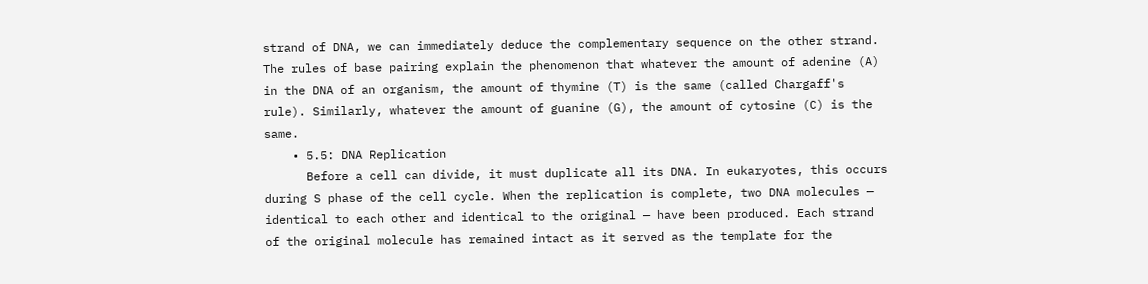strand of DNA, we can immediately deduce the complementary sequence on the other strand. The rules of base pairing explain the phenomenon that whatever the amount of adenine (A) in the DNA of an organism, the amount of thymine (T) is the same (called Chargaff's rule). Similarly, whatever the amount of guanine (G), the amount of cytosine (C) is the same.
    • 5.5: DNA Replication
      Before a cell can divide, it must duplicate all its DNA. In eukaryotes, this occurs during S phase of the cell cycle. When the replication is complete, two DNA molecules — identical to each other and identical to the original — have been produced. Each strand of the original molecule has remained intact as it served as the template for the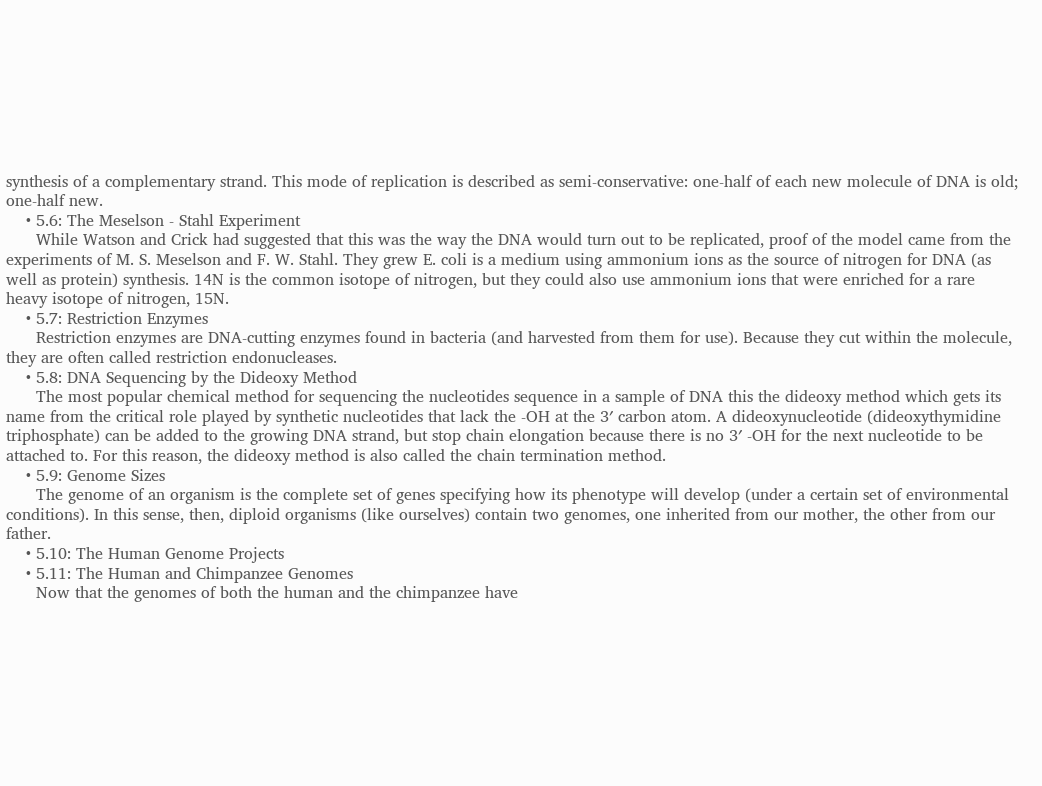synthesis of a complementary strand. This mode of replication is described as semi-conservative: one-half of each new molecule of DNA is old; one-half new.
    • 5.6: The Meselson - Stahl Experiment
      While Watson and Crick had suggested that this was the way the DNA would turn out to be replicated, proof of the model came from the experiments of M. S. Meselson and F. W. Stahl. They grew E. coli is a medium using ammonium ions as the source of nitrogen for DNA (as well as protein) synthesis. 14N is the common isotope of nitrogen, but they could also use ammonium ions that were enriched for a rare heavy isotope of nitrogen, 15N.
    • 5.7: Restriction Enzymes
      Restriction enzymes are DNA-cutting enzymes found in bacteria (and harvested from them for use). Because they cut within the molecule, they are often called restriction endonucleases.
    • 5.8: DNA Sequencing by the Dideoxy Method
      The most popular chemical method for sequencing the nucleotides sequence in a sample of DNA this the dideoxy method which gets its name from the critical role played by synthetic nucleotides that lack the -OH at the 3′ carbon atom. A dideoxynucleotide (dideoxythymidine triphosphate) can be added to the growing DNA strand, but stop chain elongation because there is no 3′ -OH for the next nucleotide to be attached to. For this reason, the dideoxy method is also called the chain termination method.
    • 5.9: Genome Sizes
      The genome of an organism is the complete set of genes specifying how its phenotype will develop (under a certain set of environmental conditions). In this sense, then, diploid organisms (like ourselves) contain two genomes, one inherited from our mother, the other from our father.
    • 5.10: The Human Genome Projects
    • 5.11: The Human and Chimpanzee Genomes
      Now that the genomes of both the human and the chimpanzee have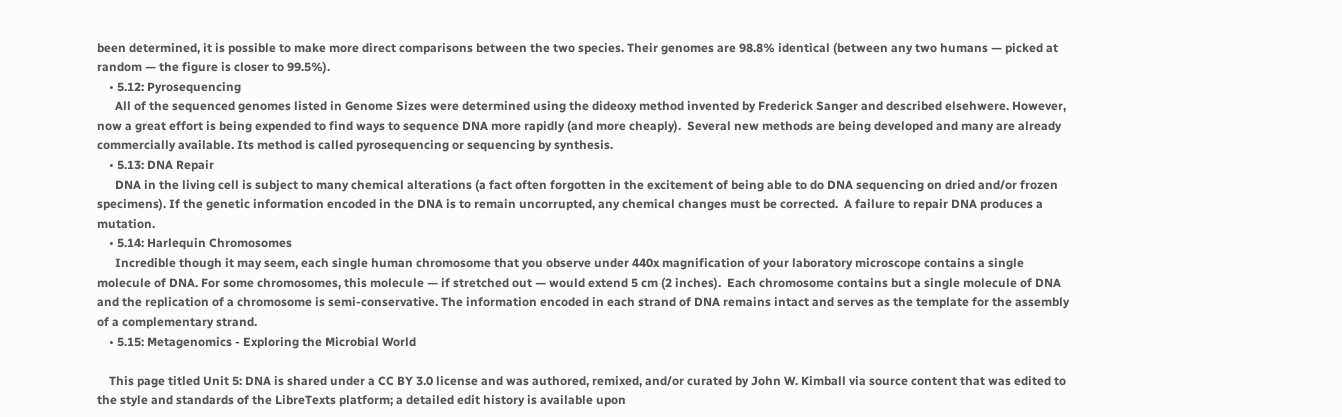been determined, it is possible to make more direct comparisons between the two species. Their genomes are 98.8% identical (between any two humans — picked at random — the figure is closer to 99.5%).
    • 5.12: Pyrosequencing
      All of the sequenced genomes listed in Genome Sizes were determined using the dideoxy method invented by Frederick Sanger and described elsehwere. However, now a great effort is being expended to find ways to sequence DNA more rapidly (and more cheaply).  Several new methods are being developed and many are already commercially available. Its method is called pyrosequencing or sequencing by synthesis.
    • 5.13: DNA Repair
      DNA in the living cell is subject to many chemical alterations (a fact often forgotten in the excitement of being able to do DNA sequencing on dried and/or frozen specimens). If the genetic information encoded in the DNA is to remain uncorrupted, any chemical changes must be corrected.  A failure to repair DNA produces a mutation.
    • 5.14: Harlequin Chromosomes
      Incredible though it may seem, each single human chromosome that you observe under 440x magnification of your laboratory microscope contains a single molecule of DNA. For some chromosomes, this molecule — if stretched out — would extend 5 cm (2 inches).  Each chromosome contains but a single molecule of DNA and the replication of a chromosome is semi-conservative. The information encoded in each strand of DNA remains intact and serves as the template for the assembly of a complementary strand.
    • 5.15: Metagenomics - Exploring the Microbial World

    This page titled Unit 5: DNA is shared under a CC BY 3.0 license and was authored, remixed, and/or curated by John W. Kimball via source content that was edited to the style and standards of the LibreTexts platform; a detailed edit history is available upon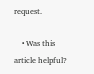request.

    • Was this article helpful?